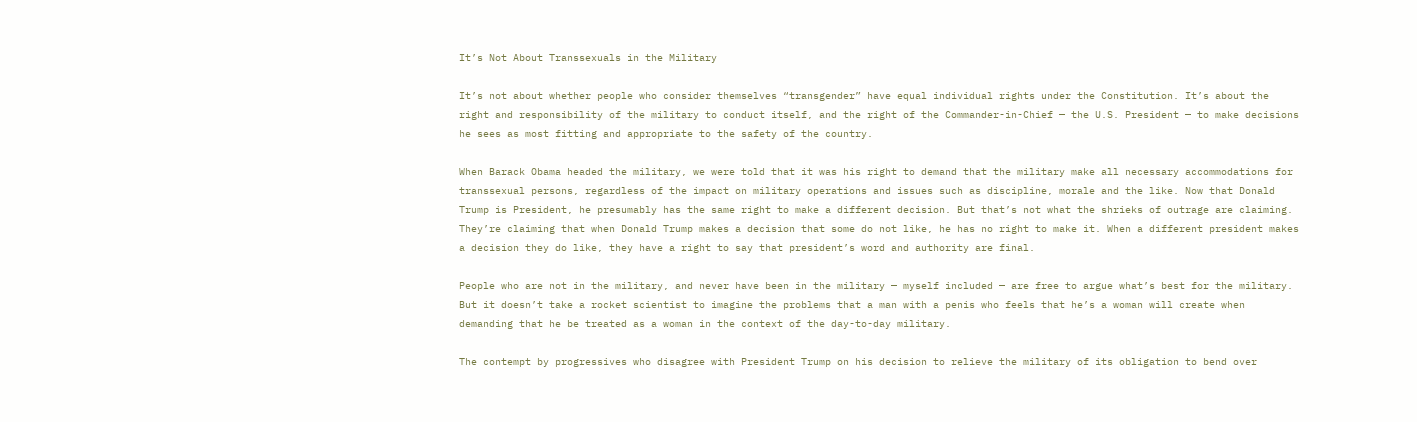It’s Not About Transsexuals in the Military

It’s not about whether people who consider themselves “transgender” have equal individual rights under the Constitution. It’s about the right and responsibility of the military to conduct itself, and the right of the Commander-in-Chief — the U.S. President — to make decisions he sees as most fitting and appropriate to the safety of the country.

When Barack Obama headed the military, we were told that it was his right to demand that the military make all necessary accommodations for transsexual persons, regardless of the impact on military operations and issues such as discipline, morale and the like. Now that Donald Trump is President, he presumably has the same right to make a different decision. But that’s not what the shrieks of outrage are claiming. They’re claiming that when Donald Trump makes a decision that some do not like, he has no right to make it. When a different president makes a decision they do like, they have a right to say that president’s word and authority are final.

People who are not in the military, and never have been in the military — myself included — are free to argue what’s best for the military. But it doesn’t take a rocket scientist to imagine the problems that a man with a penis who feels that he’s a woman will create when demanding that he be treated as a woman in the context of the day-to-day military.

The contempt by progressives who disagree with President Trump on his decision to relieve the military of its obligation to bend over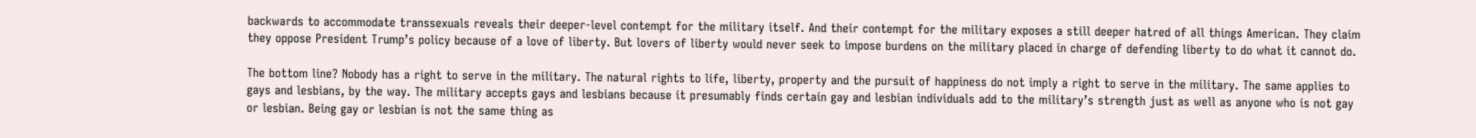backwards to accommodate transsexuals reveals their deeper-level contempt for the military itself. And their contempt for the military exposes a still deeper hatred of all things American. They claim they oppose President Trump’s policy because of a love of liberty. But lovers of liberty would never seek to impose burdens on the military placed in charge of defending liberty to do what it cannot do.

The bottom line? Nobody has a right to serve in the military. The natural rights to life, liberty, property and the pursuit of happiness do not imply a right to serve in the military. The same applies to gays and lesbians, by the way. The military accepts gays and lesbians because it presumably finds certain gay and lesbian individuals add to the military’s strength just as well as anyone who is not gay or lesbian. Being gay or lesbian is not the same thing as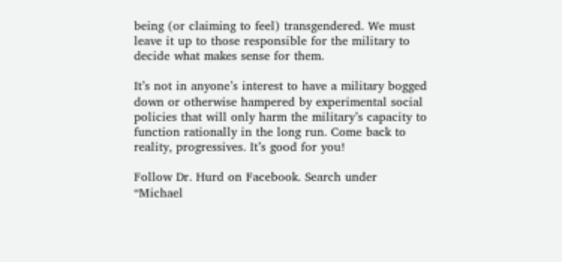being (or claiming to feel) transgendered. We must leave it up to those responsible for the military to decide what makes sense for them.

It’s not in anyone’s interest to have a military bogged down or otherwise hampered by experimental social policies that will only harm the military’s capacity to function rationally in the long run. Come back to reality, progressives. It’s good for you!

Follow Dr. Hurd on Facebook. Search under “Michael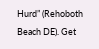Hurd” (Rehoboth Beach DE). Get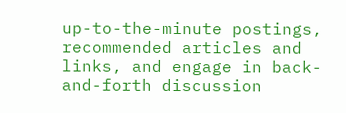up-to-the-minute postings, recommended articles and links, and engage in back-and-forth discussion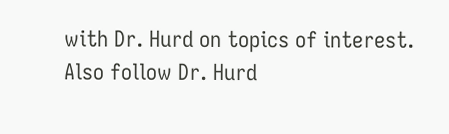with Dr. Hurd on topics of interest. Also follow Dr. Hurd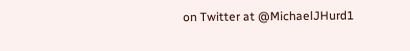on Twitter at @MichaelJHurd1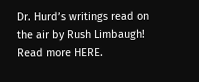Dr. Hurd’s writings read on the air by Rush Limbaugh! Read more HERE.